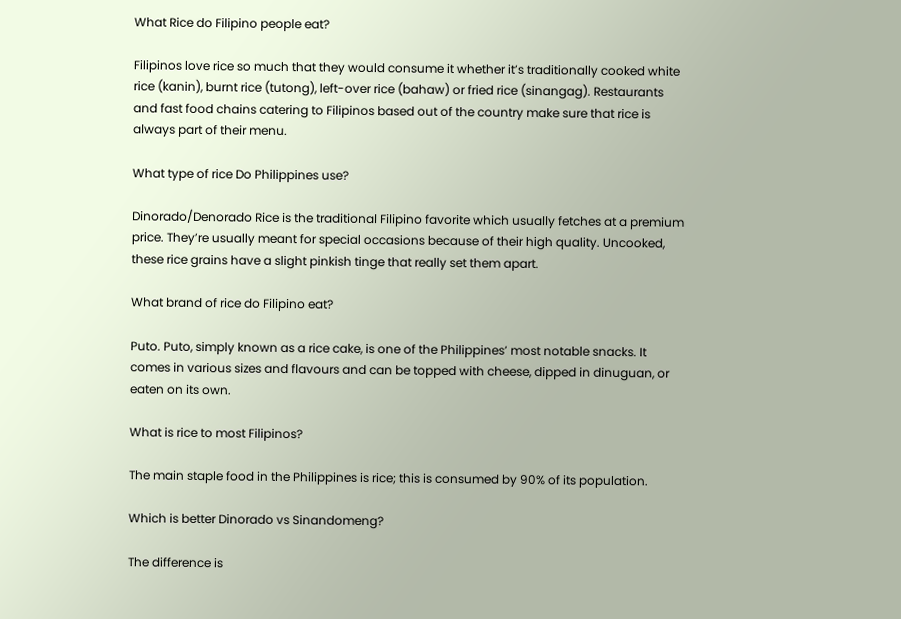What Rice do Filipino people eat?

Filipinos love rice so much that they would consume it whether it’s traditionally cooked white rice (kanin), burnt rice (tutong), left-over rice (bahaw) or fried rice (sinangag). Restaurants and fast food chains catering to Filipinos based out of the country make sure that rice is always part of their menu.

What type of rice Do Philippines use?

Dinorado/Denorado Rice is the traditional Filipino favorite which usually fetches at a premium price. They’re usually meant for special occasions because of their high quality. Uncooked, these rice grains have a slight pinkish tinge that really set them apart.

What brand of rice do Filipino eat?

Puto. Puto, simply known as a rice cake, is one of the Philippines’ most notable snacks. It comes in various sizes and flavours and can be topped with cheese, dipped in dinuguan, or eaten on its own.

What is rice to most Filipinos?

The main staple food in the Philippines is rice; this is consumed by 90% of its population.

Which is better Dinorado vs Sinandomeng?

The difference is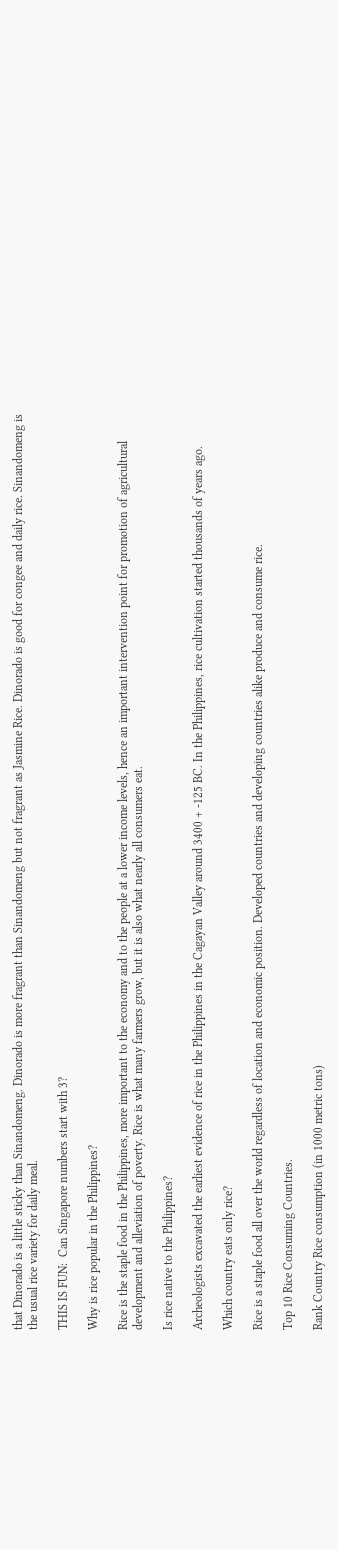that Dinorado is a little sticky than Sinandomeng. Dinorado is more fragrant than Sinandomeng but not fragrant as Jasmine Rice. Dinorado is good for congee and daily rice. Sinandomeng is the usual rice variety for daily meal.

THIS IS FUN:  Can Singapore numbers start with 3?

Why is rice popular in the Philippines?

Rice is the staple food in the Philippines, more important to the economy and to the people at a lower income levels, hence an important intervention point for promotion of agricultural development and alleviation of poverty. Rice is what many farmers grow, but it is also what nearly all consumers eat.

Is rice native to the Philippines?

Archeologists excavated the earliest evidence of rice in the Philippines in the Cagayan Valley around 3400 + -125 BC. In the Philippines, rice cultivation started thousands of years ago.

Which country eats only rice?

Rice is a staple food all over the world regardless of location and economic position. Developed countries and developing countries alike produce and consume rice.

Top 10 Rice Consuming Countries.

Rank Country Rice consumption (in 1000 metric tons)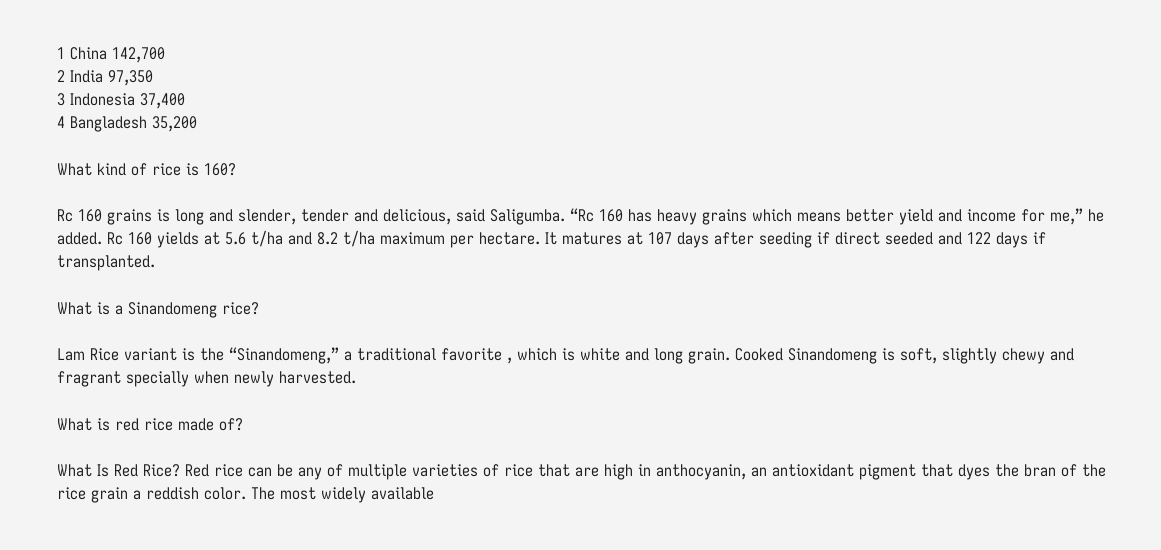1 China 142,700
2 India 97,350
3 Indonesia 37,400
4 Bangladesh 35,200

What kind of rice is 160?

Rc 160 grains is long and slender, tender and delicious, said Saligumba. “Rc 160 has heavy grains which means better yield and income for me,” he added. Rc 160 yields at 5.6 t/ha and 8.2 t/ha maximum per hectare. It matures at 107 days after seeding if direct seeded and 122 days if transplanted.

What is a Sinandomeng rice?

Lam Rice variant is the “Sinandomeng,” a traditional favorite , which is white and long grain. Cooked Sinandomeng is soft, slightly chewy and fragrant specially when newly harvested.

What is red rice made of?

What Is Red Rice? Red rice can be any of multiple varieties of rice that are high in anthocyanin, an antioxidant pigment that dyes the bran of the rice grain a reddish color. The most widely available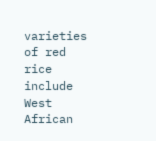varieties of red rice include West African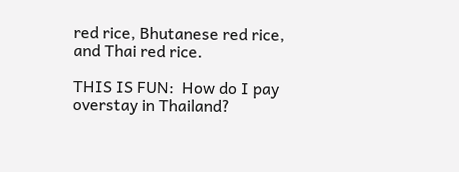red rice, Bhutanese red rice, and Thai red rice.

THIS IS FUN:  How do I pay overstay in Thailand?